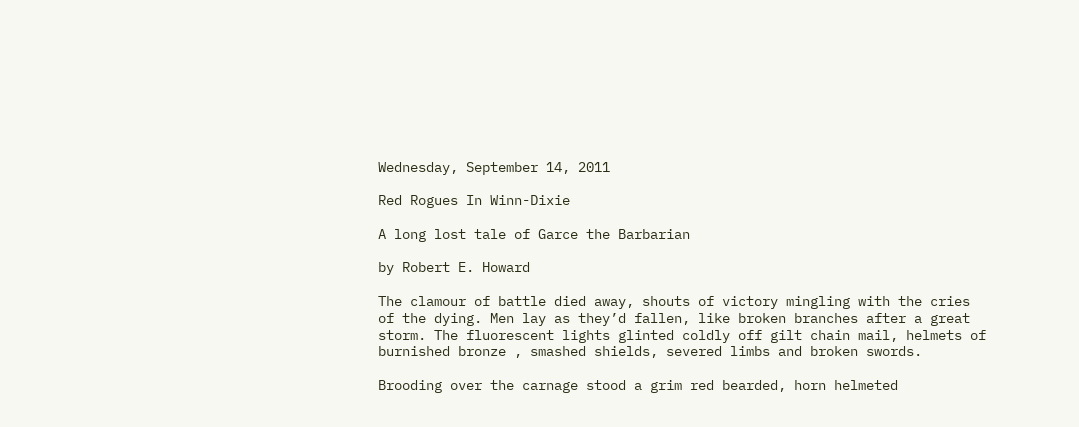Wednesday, September 14, 2011

Red Rogues In Winn-Dixie

A long lost tale of Garce the Barbarian

by Robert E. Howard

The clamour of battle died away, shouts of victory mingling with the cries of the dying. Men lay as they’d fallen, like broken branches after a great storm. The fluorescent lights glinted coldly off gilt chain mail, helmets of burnished bronze , smashed shields, severed limbs and broken swords.

Brooding over the carnage stood a grim red bearded, horn helmeted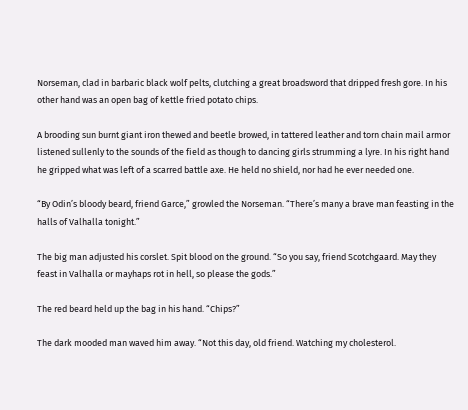Norseman, clad in barbaric black wolf pelts, clutching a great broadsword that dripped fresh gore. In his other hand was an open bag of kettle fried potato chips.

A brooding sun burnt giant iron thewed and beetle browed, in tattered leather and torn chain mail armor listened sullenly to the sounds of the field as though to dancing girls strumming a lyre. In his right hand he gripped what was left of a scarred battle axe. He held no shield, nor had he ever needed one.

“By Odin’s bloody beard, friend Garce,” growled the Norseman. “There’s many a brave man feasting in the halls of Valhalla tonight.”

The big man adjusted his corslet. Spit blood on the ground. “So you say, friend Scotchgaard. May they feast in Valhalla or mayhaps rot in hell, so please the gods.”

The red beard held up the bag in his hand. “Chips?”

The dark mooded man waved him away. “Not this day, old friend. Watching my cholesterol.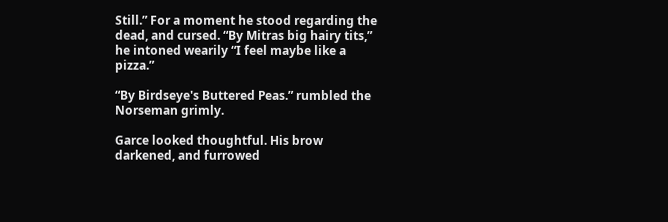Still.” For a moment he stood regarding the dead, and cursed. “By Mitras big hairy tits,” he intoned wearily “I feel maybe like a pizza.”

“By Birdseye's Buttered Peas.” rumbled the Norseman grimly.

Garce looked thoughtful. His brow darkened, and furrowed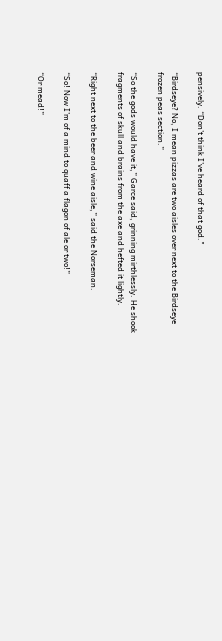pensively. “Don’t think I’ve heard of that god."

“Birdseye? No, I mean pizzas are two aisles over next to the Birdseye frozen peas section.”

“So the gods would have it,” Garce said, grinning mirthlessly. He shook fragments of skull and brains from the axe and hefted it lightly.

“Right next to the beer and wine aisle,” said the Norseman.

“So! Now I’m of a mind to quaff a flagon of ale or two!”

“Or mead!”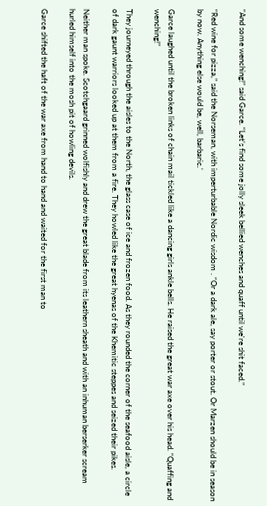“And some wenching!” said Garce. “Let’s find some jolly sleek bellied wenches and quaff until we're shit faced.”

“Red wine for pizza,” said the Norseman, with imperturbable Nordic wisdom . “Or a dark ale, say porter or stout. Or Marzen should be in season by now. Anything else would be, well, barbaric.’

Garce laughed until the broken links of chain mail tickled like a dancing girls ankle bells. He raised the great war axe over his head. “Quaffing and wenching!”

They journeyed through the aisles to the North, the glass case of ice and frozen food. As they rounded the corner of the seafood aisle, a circle of dark gaunt warriors looked up at them from a fire. They howled like the great hyenas of the Khemitic steppes and seized their pikes.

Neither man spoke. Scotchgaard grinned wolfishly and drew the great blade from its leathern sheath and with an inhuman berserker scream hurled himself into the mosh pit of howling devils.

Garce shifted the haft of the war axe from hand to hand and waited for the first man to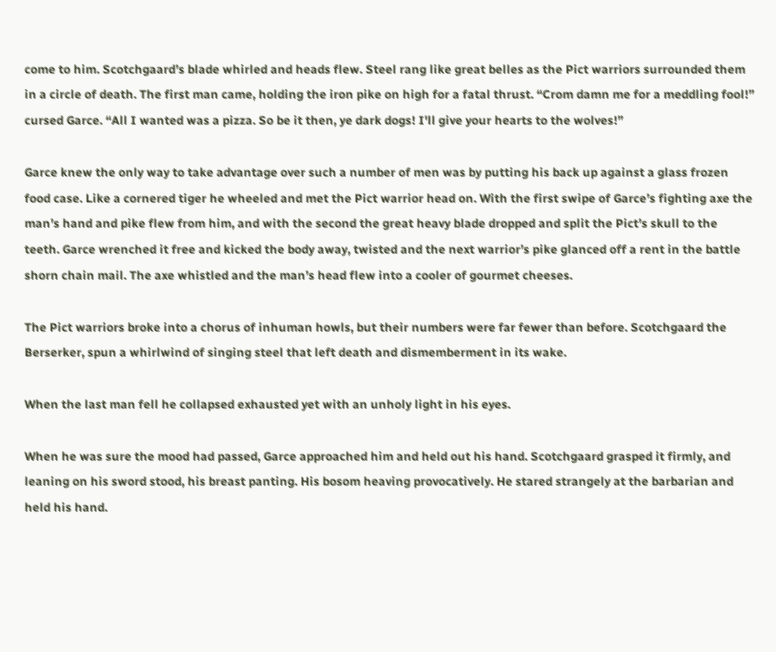come to him. Scotchgaard’s blade whirled and heads flew. Steel rang like great belles as the Pict warriors surrounded them in a circle of death. The first man came, holding the iron pike on high for a fatal thrust. “Crom damn me for a meddling fool!” cursed Garce. “All I wanted was a pizza. So be it then, ye dark dogs! I'll give your hearts to the wolves!”

Garce knew the only way to take advantage over such a number of men was by putting his back up against a glass frozen food case. Like a cornered tiger he wheeled and met the Pict warrior head on. With the first swipe of Garce’s fighting axe the man’s hand and pike flew from him, and with the second the great heavy blade dropped and split the Pict’s skull to the teeth. Garce wrenched it free and kicked the body away, twisted and the next warrior’s pike glanced off a rent in the battle shorn chain mail. The axe whistled and the man’s head flew into a cooler of gourmet cheeses.

The Pict warriors broke into a chorus of inhuman howls, but their numbers were far fewer than before. Scotchgaard the Berserker, spun a whirlwind of singing steel that left death and dismemberment in its wake.

When the last man fell he collapsed exhausted yet with an unholy light in his eyes.

When he was sure the mood had passed, Garce approached him and held out his hand. Scotchgaard grasped it firmly, and leaning on his sword stood, his breast panting. His bosom heaving provocatively. He stared strangely at the barbarian and held his hand.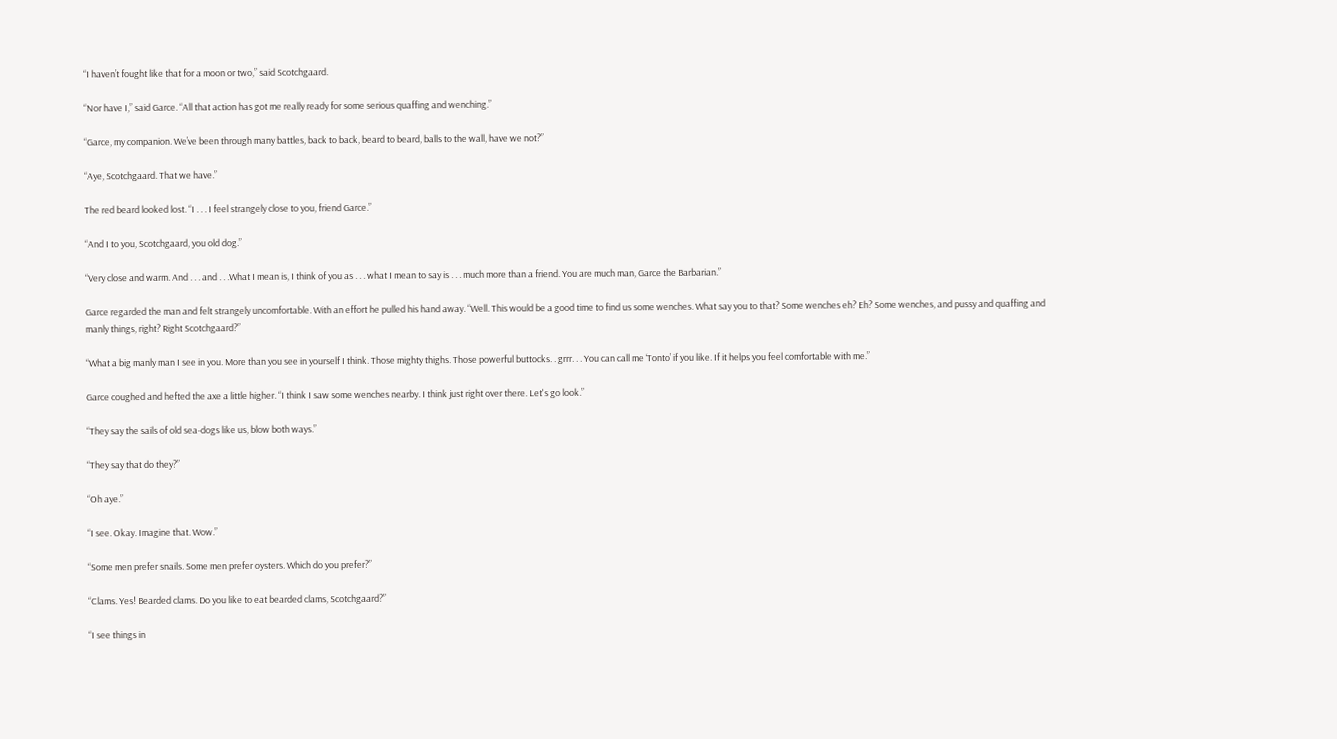“I haven’t fought like that for a moon or two,” said Scotchgaard.

“Nor have I,” said Garce. “All that action has got me really ready for some serious quaffing and wenching.”

“Garce, my companion. We’ve been through many battles, back to back, beard to beard, balls to the wall, have we not?”

“Aye, Scotchgaard. That we have.”

The red beard looked lost. “I . . . I feel strangely close to you, friend Garce.”

“And I to you, Scotchgaard, you old dog.”

“Very close and warm. And . . . and . . .What I mean is, I think of you as . . . what I mean to say is . . . much more than a friend. You are much man, Garce the Barbarian.”

Garce regarded the man and felt strangely uncomfortable. With an effort he pulled his hand away. “Well. This would be a good time to find us some wenches. What say you to that? Some wenches eh? Eh? Some wenches, and pussy and quaffing and manly things, right? Right Scotchgaard?”

“What a big manly man I see in you. More than you see in yourself I think. Those mighty thighs. Those powerful buttocks. . grrr. . . You can call me ‘Tonto’ if you like. If it helps you feel comfortable with me.”

Garce coughed and hefted the axe a little higher. “I think I saw some wenches nearby. I think just right over there. Let's go look.”

“They say the sails of old sea-dogs like us, blow both ways.”

“They say that do they?”

“Oh aye.”

“I see. Okay. Imagine that. Wow.”

“Some men prefer snails. Some men prefer oysters. Which do you prefer?”

“Clams. Yes! Bearded clams. Do you like to eat bearded clams, Scotchgaard?”

“I see things in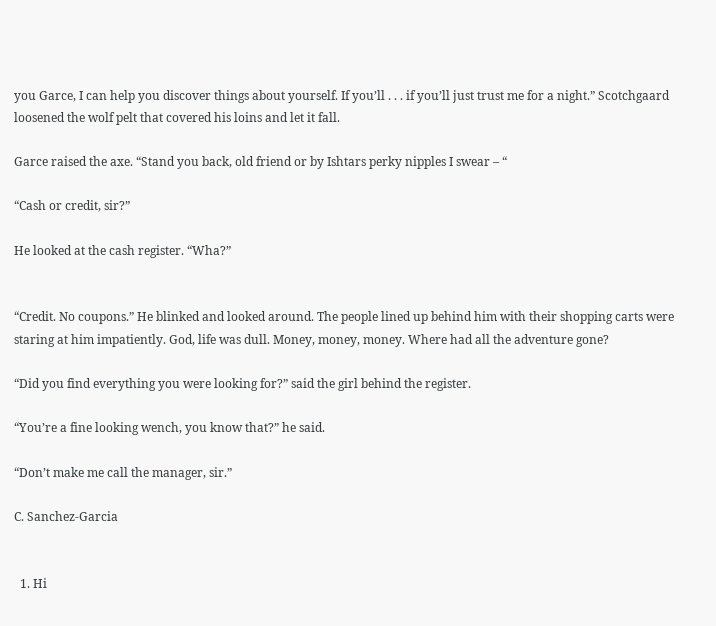you Garce, I can help you discover things about yourself. If you’ll . . . if you’ll just trust me for a night.” Scotchgaard loosened the wolf pelt that covered his loins and let it fall.

Garce raised the axe. “Stand you back, old friend or by Ishtars perky nipples I swear – “

“Cash or credit, sir?”

He looked at the cash register. “Wha?”


“Credit. No coupons.” He blinked and looked around. The people lined up behind him with their shopping carts were staring at him impatiently. God, life was dull. Money, money, money. Where had all the adventure gone?

“Did you find everything you were looking for?” said the girl behind the register.

“You’re a fine looking wench, you know that?” he said.

“Don’t make me call the manager, sir.”

C. Sanchez-Garcia


  1. Hi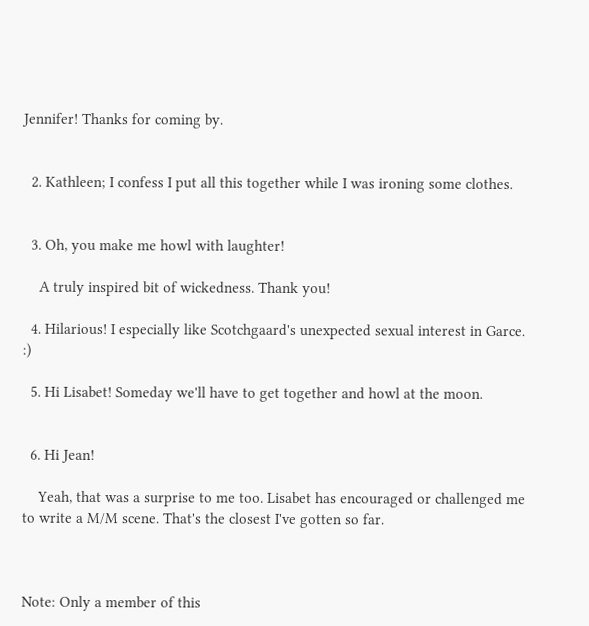Jennifer! Thanks for coming by.


  2. Kathleen; I confess I put all this together while I was ironing some clothes.


  3. Oh, you make me howl with laughter!

    A truly inspired bit of wickedness. Thank you!

  4. Hilarious! I especially like Scotchgaard's unexpected sexual interest in Garce. :)

  5. Hi Lisabet! Someday we'll have to get together and howl at the moon.


  6. Hi Jean!

    Yeah, that was a surprise to me too. Lisabet has encouraged or challenged me to write a M/M scene. That's the closest I've gotten so far.



Note: Only a member of this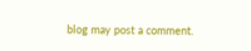blog may post a comment.